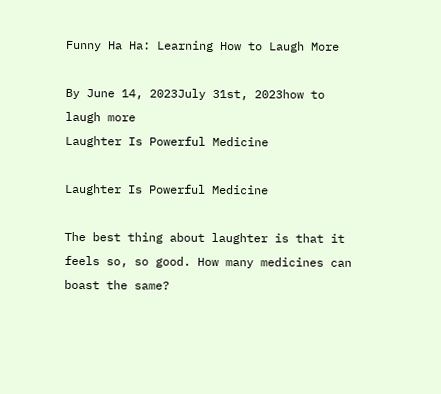Funny Ha Ha: Learning How to Laugh More

By June 14, 2023July 31st, 2023how to laugh more
Laughter Is Powerful Medicine

Laughter Is Powerful Medicine

The best thing about laughter is that it feels so, so good. How many medicines can boast the same?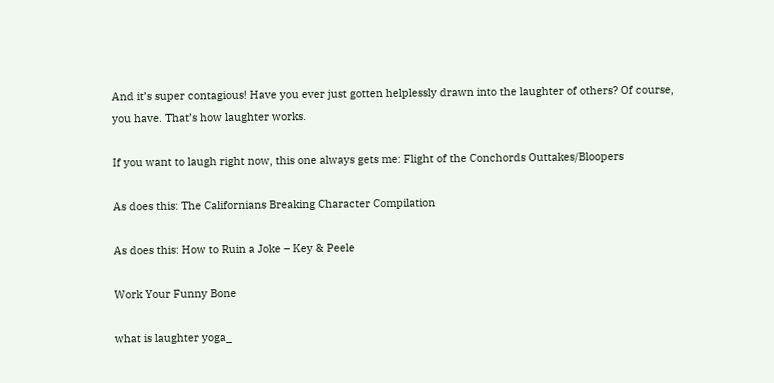And it’s super contagious! Have you ever just gotten helplessly drawn into the laughter of others? Of course, you have. That’s how laughter works.

If you want to laugh right now, this one always gets me: Flight of the Conchords Outtakes/Bloopers

As does this: The Californians Breaking Character Compilation

As does this: How to Ruin a Joke – Key & Peele

Work Your Funny Bone

what is laughter yoga_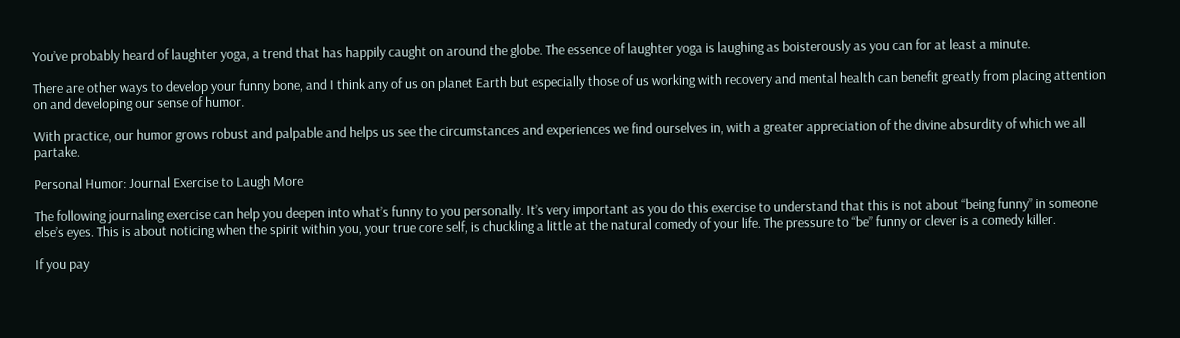You’ve probably heard of laughter yoga, a trend that has happily caught on around the globe. The essence of laughter yoga is laughing as boisterously as you can for at least a minute.

There are other ways to develop your funny bone, and I think any of us on planet Earth but especially those of us working with recovery and mental health can benefit greatly from placing attention on and developing our sense of humor.

With practice, our humor grows robust and palpable and helps us see the circumstances and experiences we find ourselves in, with a greater appreciation of the divine absurdity of which we all partake.

Personal Humor: Journal Exercise to Laugh More

The following journaling exercise can help you deepen into what’s funny to you personally. It’s very important as you do this exercise to understand that this is not about “being funny” in someone else’s eyes. This is about noticing when the spirit within you, your true core self, is chuckling a little at the natural comedy of your life. The pressure to “be” funny or clever is a comedy killer.

If you pay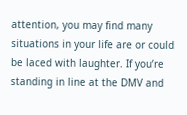attention, you may find many situations in your life are or could be laced with laughter. If you’re standing in line at the DMV and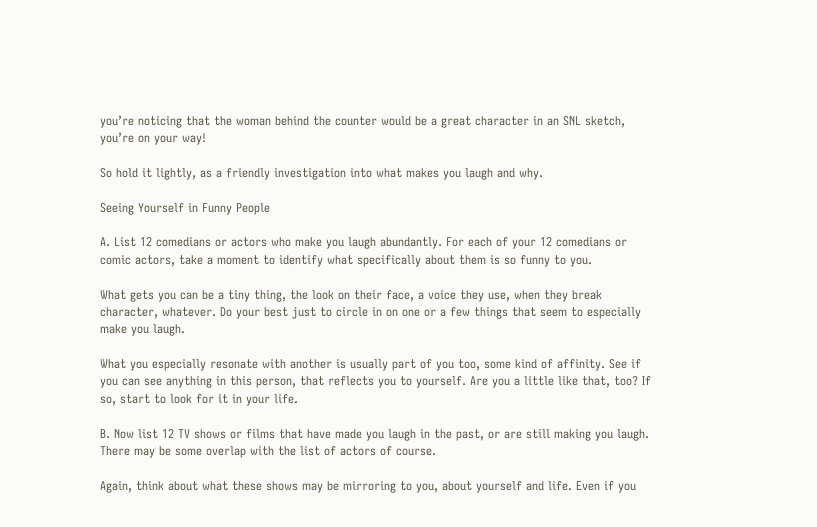you’re noticing that the woman behind the counter would be a great character in an SNL sketch, you’re on your way!

So hold it lightly, as a friendly investigation into what makes you laugh and why.

Seeing Yourself in Funny People

A. List 12 comedians or actors who make you laugh abundantly. For each of your 12 comedians or comic actors, take a moment to identify what specifically about them is so funny to you.

What gets you can be a tiny thing, the look on their face, a voice they use, when they break character, whatever. Do your best just to circle in on one or a few things that seem to especially make you laugh.

What you especially resonate with another is usually part of you too, some kind of affinity. See if you can see anything in this person, that reflects you to yourself. Are you a little like that, too? If so, start to look for it in your life.

B. Now list 12 TV shows or films that have made you laugh in the past, or are still making you laugh. There may be some overlap with the list of actors of course.

Again, think about what these shows may be mirroring to you, about yourself and life. Even if you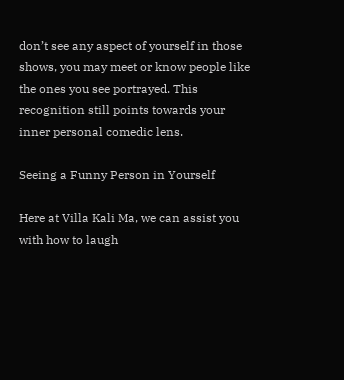don’t see any aspect of yourself in those shows, you may meet or know people like the ones you see portrayed. This recognition still points towards your inner personal comedic lens.

Seeing a Funny Person in Yourself

Here at Villa Kali Ma, we can assist you with how to laugh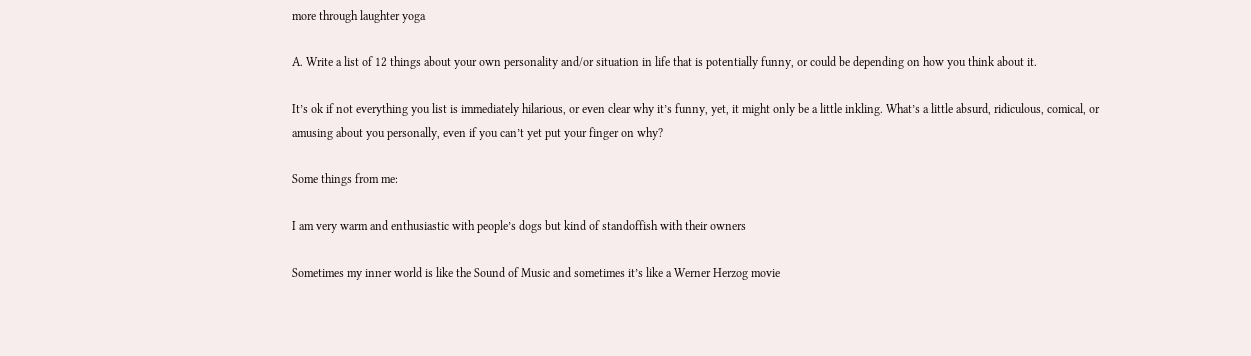more through laughter yoga

A. Write a list of 12 things about your own personality and/or situation in life that is potentially funny, or could be depending on how you think about it.

It’s ok if not everything you list is immediately hilarious, or even clear why it’s funny, yet, it might only be a little inkling. What’s a little absurd, ridiculous, comical, or amusing about you personally, even if you can’t yet put your finger on why?

Some things from me:

I am very warm and enthusiastic with people’s dogs but kind of standoffish with their owners

Sometimes my inner world is like the Sound of Music and sometimes it’s like a Werner Herzog movie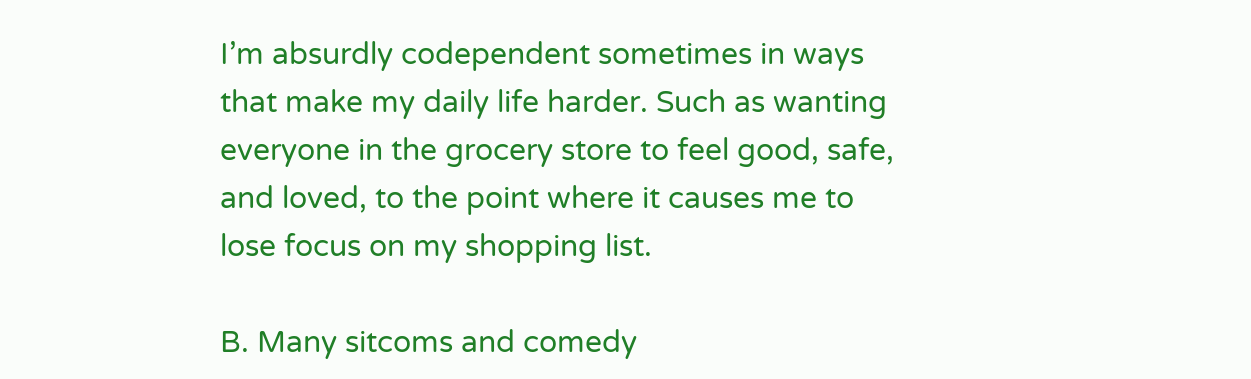I’m absurdly codependent sometimes in ways that make my daily life harder. Such as wanting everyone in the grocery store to feel good, safe, and loved, to the point where it causes me to lose focus on my shopping list.

B. Many sitcoms and comedy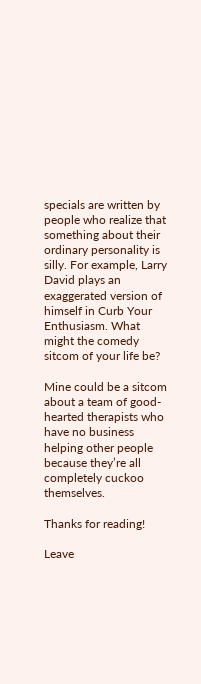specials are written by people who realize that something about their ordinary personality is silly. For example, Larry David plays an exaggerated version of himself in Curb Your Enthusiasm. What might the comedy sitcom of your life be?

Mine could be a sitcom about a team of good-hearted therapists who have no business helping other people because they’re all completely cuckoo themselves.

Thanks for reading!

Leave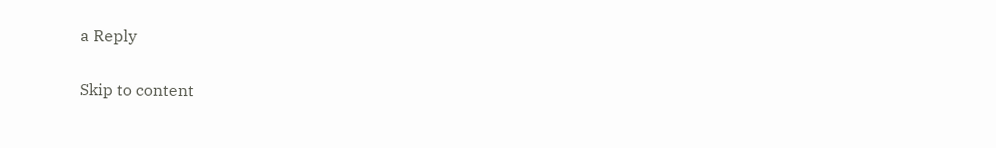a Reply

Skip to content